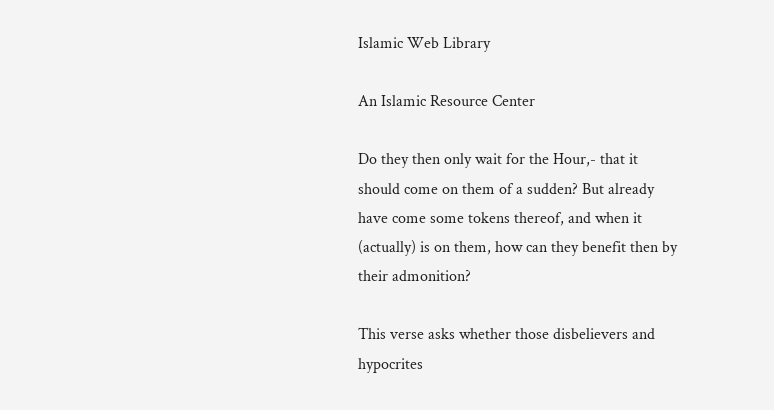Islamic Web Library

An Islamic Resource Center

Do they then only wait for the Hour,- that it should come on them of a sudden? But already have come some tokens thereof, and when it (actually) is on them, how can they benefit then by their admonition?

This verse asks whether those disbelievers and hypocrites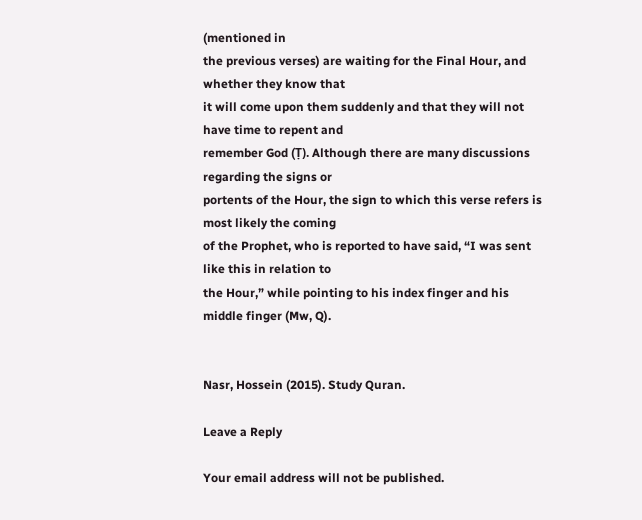(mentioned in
the previous verses) are waiting for the Final Hour, and whether they know that
it will come upon them suddenly and that they will not have time to repent and
remember God (Ṭ). Although there are many discussions regarding the signs or
portents of the Hour, the sign to which this verse refers is most likely the coming
of the Prophet, who is reported to have said, “I was sent like this in relation to
the Hour,” while pointing to his index finger and his middle finger (Mw, Q).


Nasr, Hossein (2015). Study Quran.

Leave a Reply

Your email address will not be published.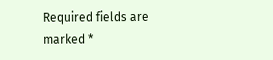Required fields are marked *